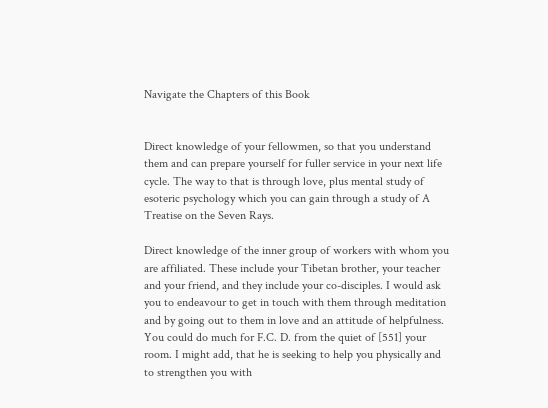Navigate the Chapters of this Book


Direct knowledge of your fellowmen, so that you understand them and can prepare yourself for fuller service in your next life cycle. The way to that is through love, plus mental study of esoteric psychology which you can gain through a study of A Treatise on the Seven Rays.

Direct knowledge of the inner group of workers with whom you are affiliated. These include your Tibetan brother, your teacher and your friend, and they include your co-disciples. I would ask you to endeavour to get in touch with them through meditation and by going out to them in love and an attitude of helpfulness. You could do much for F.C. D. from the quiet of [551] your room. I might add, that he is seeking to help you physically and to strengthen you with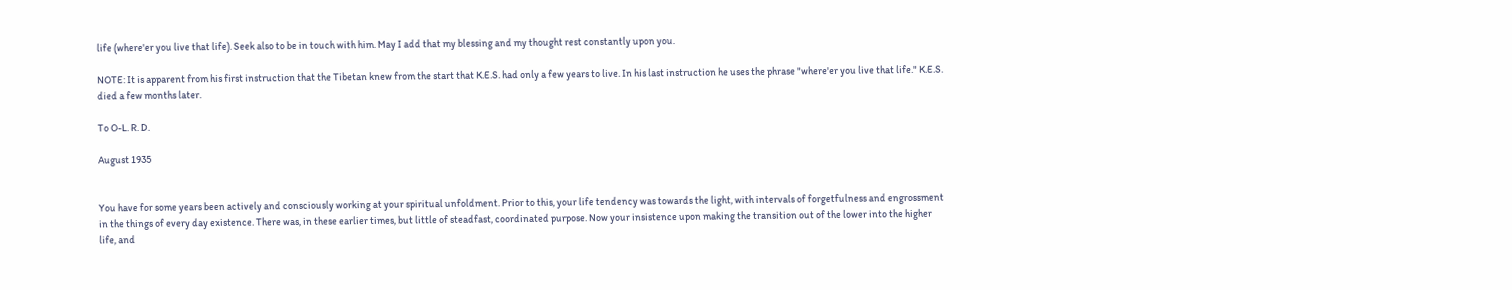life (where'er you live that life). Seek also to be in touch with him. May I add that my blessing and my thought rest constantly upon you.

NOTE: It is apparent from his first instruction that the Tibetan knew from the start that K.E.S. had only a few years to live. In his last instruction he uses the phrase "where'er you live that life." K.E.S. died a few months later.

To O-L. R. D.

August 1935


You have for some years been actively and consciously working at your spiritual unfoldment. Prior to this, your life tendency was towards the light, with intervals of forgetfulness and engrossment in the things of every day existence. There was, in these earlier times, but little of steadfast, coordinated purpose. Now your insistence upon making the transition out of the lower into the higher life, and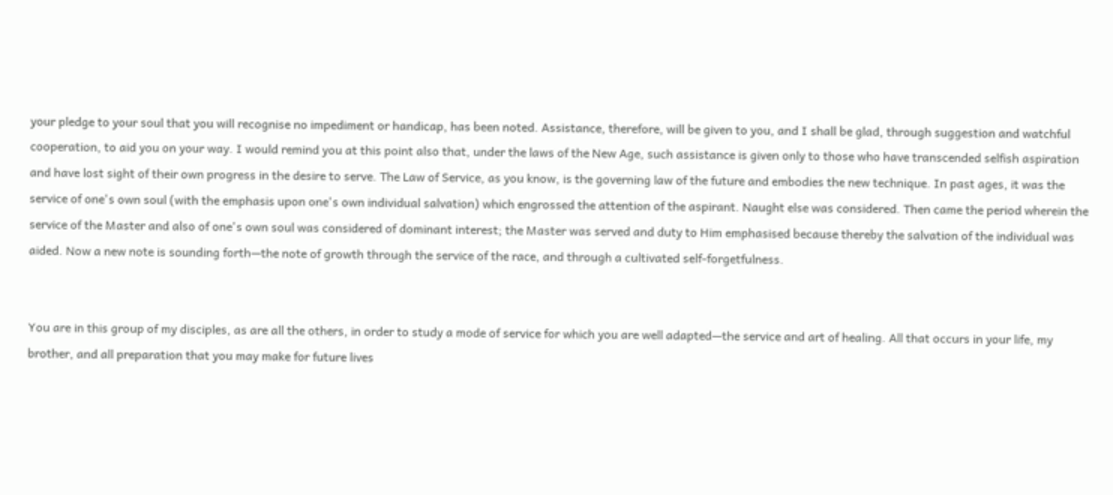your pledge to your soul that you will recognise no impediment or handicap, has been noted. Assistance, therefore, will be given to you, and I shall be glad, through suggestion and watchful cooperation, to aid you on your way. I would remind you at this point also that, under the laws of the New Age, such assistance is given only to those who have transcended selfish aspiration and have lost sight of their own progress in the desire to serve. The Law of Service, as you know, is the governing law of the future and embodies the new technique. In past ages, it was the service of one's own soul (with the emphasis upon one's own individual salvation) which engrossed the attention of the aspirant. Naught else was considered. Then came the period wherein the service of the Master and also of one's own soul was considered of dominant interest; the Master was served and duty to Him emphasised because thereby the salvation of the individual was aided. Now a new note is sounding forth—the note of growth through the service of the race, and through a cultivated self-forgetfulness.


You are in this group of my disciples, as are all the others, in order to study a mode of service for which you are well adapted—the service and art of healing. All that occurs in your life, my brother, and all preparation that you may make for future lives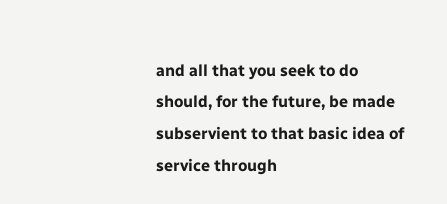and all that you seek to do should, for the future, be made subservient to that basic idea of service through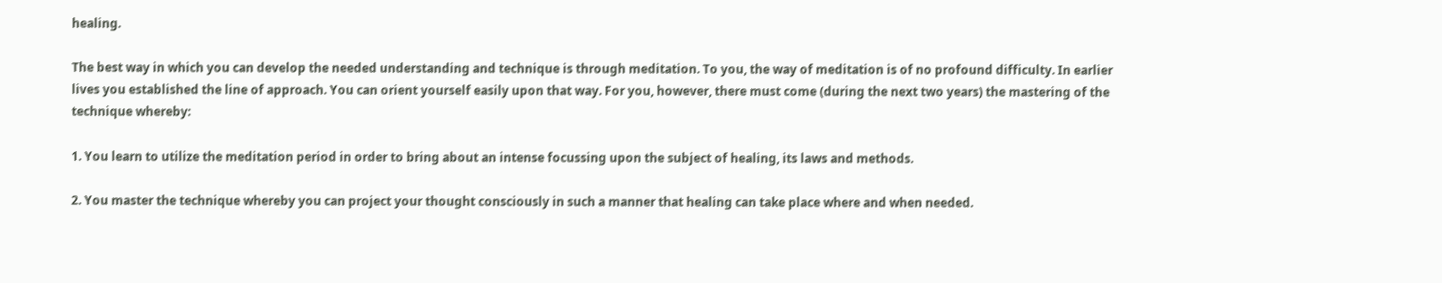healing.

The best way in which you can develop the needed understanding and technique is through meditation. To you, the way of meditation is of no profound difficulty. In earlier lives you established the line of approach. You can orient yourself easily upon that way. For you, however, there must come (during the next two years) the mastering of the technique whereby:

1. You learn to utilize the meditation period in order to bring about an intense focussing upon the subject of healing, its laws and methods.

2. You master the technique whereby you can project your thought consciously in such a manner that healing can take place where and when needed.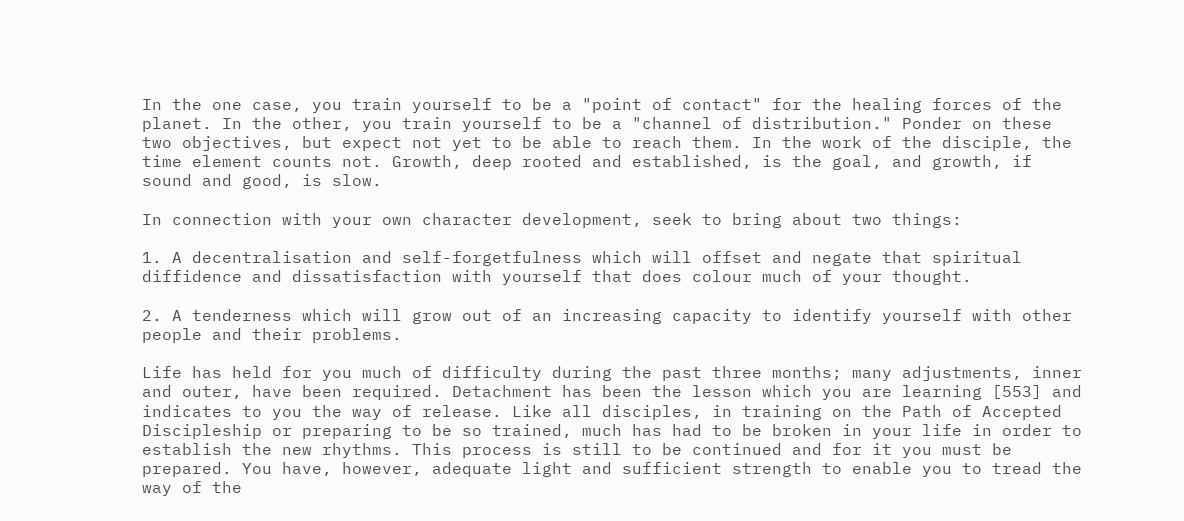In the one case, you train yourself to be a "point of contact" for the healing forces of the planet. In the other, you train yourself to be a "channel of distribution." Ponder on these two objectives, but expect not yet to be able to reach them. In the work of the disciple, the time element counts not. Growth, deep rooted and established, is the goal, and growth, if sound and good, is slow.

In connection with your own character development, seek to bring about two things:

1. A decentralisation and self-forgetfulness which will offset and negate that spiritual diffidence and dissatisfaction with yourself that does colour much of your thought.

2. A tenderness which will grow out of an increasing capacity to identify yourself with other people and their problems.

Life has held for you much of difficulty during the past three months; many adjustments, inner and outer, have been required. Detachment has been the lesson which you are learning [553] and indicates to you the way of release. Like all disciples, in training on the Path of Accepted Discipleship or preparing to be so trained, much has had to be broken in your life in order to establish the new rhythms. This process is still to be continued and for it you must be prepared. You have, however, adequate light and sufficient strength to enable you to tread the way of the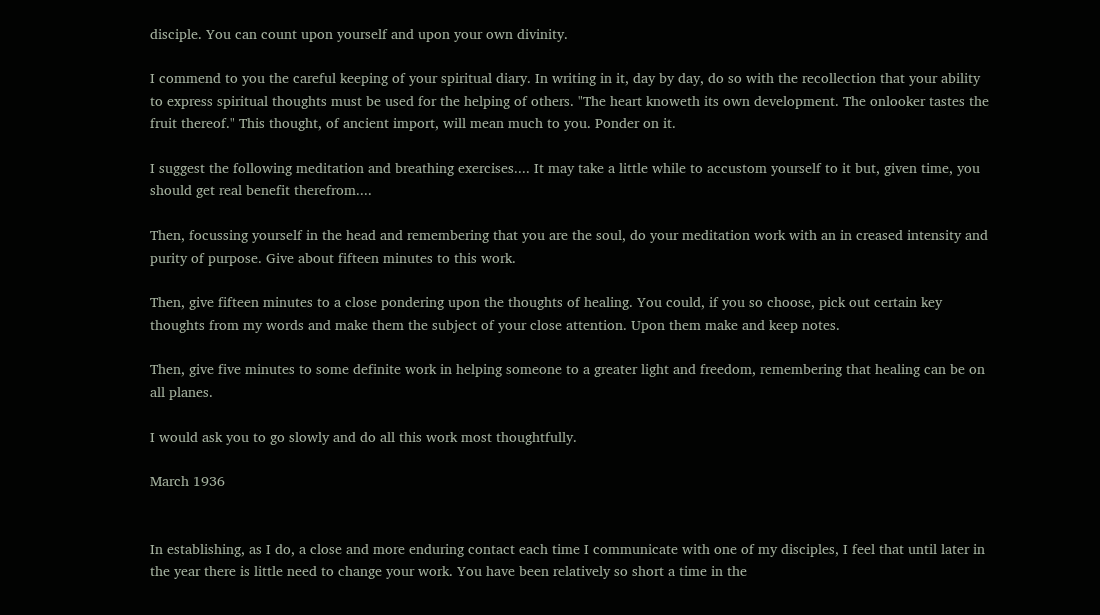disciple. You can count upon yourself and upon your own divinity.

I commend to you the careful keeping of your spiritual diary. In writing in it, day by day, do so with the recollection that your ability to express spiritual thoughts must be used for the helping of others. "The heart knoweth its own development. The onlooker tastes the fruit thereof." This thought, of ancient import, will mean much to you. Ponder on it.

I suggest the following meditation and breathing exercises.... It may take a little while to accustom yourself to it but, given time, you should get real benefit therefrom....

Then, focussing yourself in the head and remembering that you are the soul, do your meditation work with an in creased intensity and purity of purpose. Give about fifteen minutes to this work.

Then, give fifteen minutes to a close pondering upon the thoughts of healing. You could, if you so choose, pick out certain key thoughts from my words and make them the subject of your close attention. Upon them make and keep notes.

Then, give five minutes to some definite work in helping someone to a greater light and freedom, remembering that healing can be on all planes.

I would ask you to go slowly and do all this work most thoughtfully.

March 1936


In establishing, as I do, a close and more enduring contact each time I communicate with one of my disciples, I feel that until later in the year there is little need to change your work. You have been relatively so short a time in the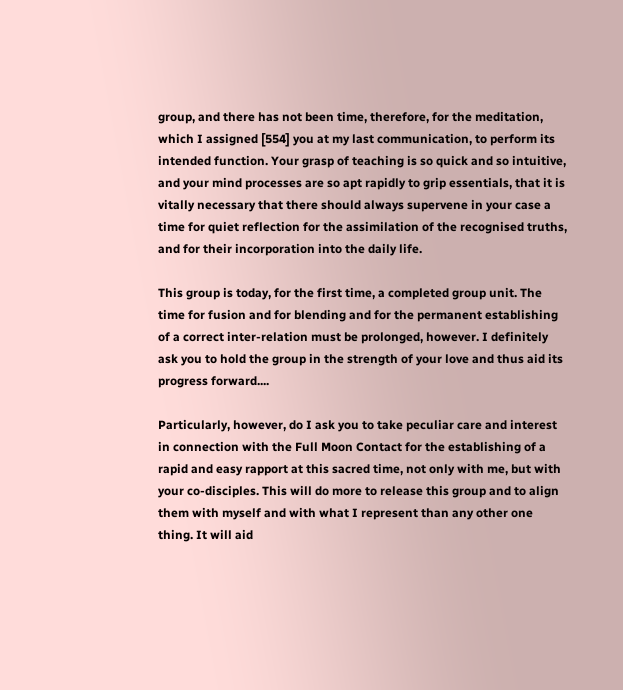group, and there has not been time, therefore, for the meditation, which I assigned [554] you at my last communication, to perform its intended function. Your grasp of teaching is so quick and so intuitive, and your mind processes are so apt rapidly to grip essentials, that it is vitally necessary that there should always supervene in your case a time for quiet reflection for the assimilation of the recognised truths, and for their incorporation into the daily life.

This group is today, for the first time, a completed group unit. The time for fusion and for blending and for the permanent establishing of a correct inter-relation must be prolonged, however. I definitely ask you to hold the group in the strength of your love and thus aid its progress forward....

Particularly, however, do I ask you to take peculiar care and interest in connection with the Full Moon Contact for the establishing of a rapid and easy rapport at this sacred time, not only with me, but with your co-disciples. This will do more to release this group and to align them with myself and with what I represent than any other one thing. It will aid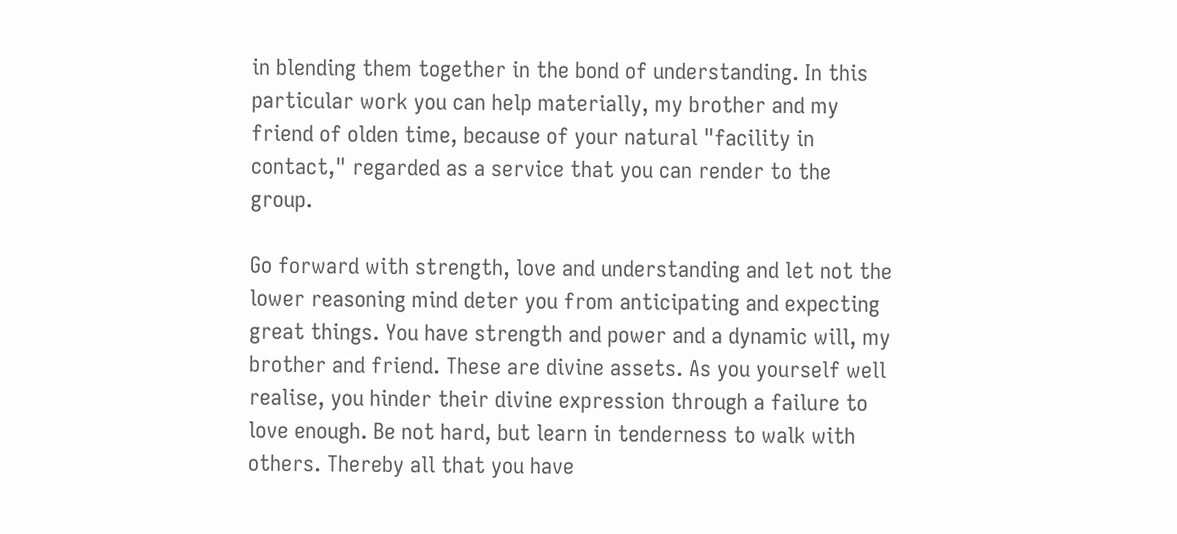in blending them together in the bond of understanding. In this particular work you can help materially, my brother and my friend of olden time, because of your natural "facility in contact," regarded as a service that you can render to the group.

Go forward with strength, love and understanding and let not the lower reasoning mind deter you from anticipating and expecting great things. You have strength and power and a dynamic will, my brother and friend. These are divine assets. As you yourself well realise, you hinder their divine expression through a failure to love enough. Be not hard, but learn in tenderness to walk with others. Thereby all that you have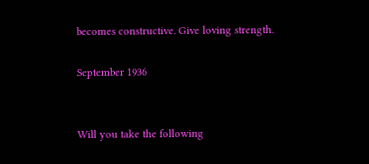becomes constructive. Give loving strength.

September 1936


Will you take the following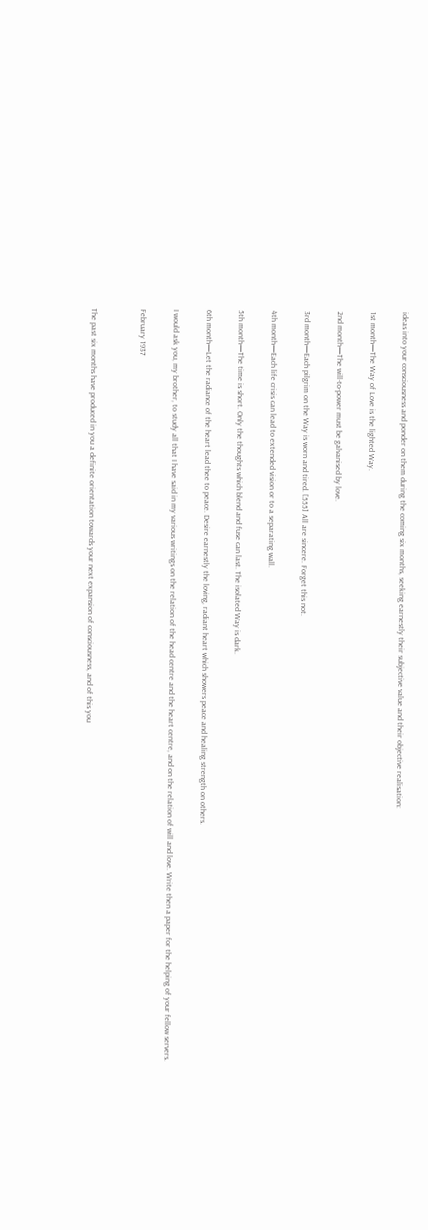ideas into your consciousness and ponder on them during the coming six months, seeking earnestly their subjective value and their objective realisation:

1st month—The Way of Love is the lighted Way.

2nd month—The will-to-power must be galvanised by love.

3rd month—Each pilgrim on the Way is worn and tired. [555] All are sincere. Forget this not.

4th month—Each life crisis can lead to extended vision or to a separating wall.

5th month—The time is short. Only the thoughts which blend and fuse can last. The isolated Way is dark.

6th month—Let the radiance of the heart lead thee to peace. Desire earnestly the loving, radiant heart which showers peace and healing strength on others.

I would ask you, my brother, to study all that I have said in my various writings on the relation of the head centre and the heart centre, and on the relation of will and love. Write then a paper for the helping of your fellow servers.

February 1937


The past six months have produced in you a definite orientation towards your next expansion of consciousness, and of this you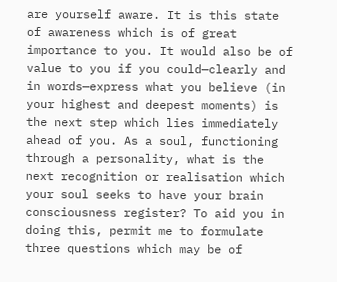are yourself aware. It is this state of awareness which is of great importance to you. It would also be of value to you if you could—clearly and in words—express what you believe (in your highest and deepest moments) is the next step which lies immediately ahead of you. As a soul, functioning through a personality, what is the next recognition or realisation which your soul seeks to have your brain consciousness register? To aid you in doing this, permit me to formulate three questions which may be of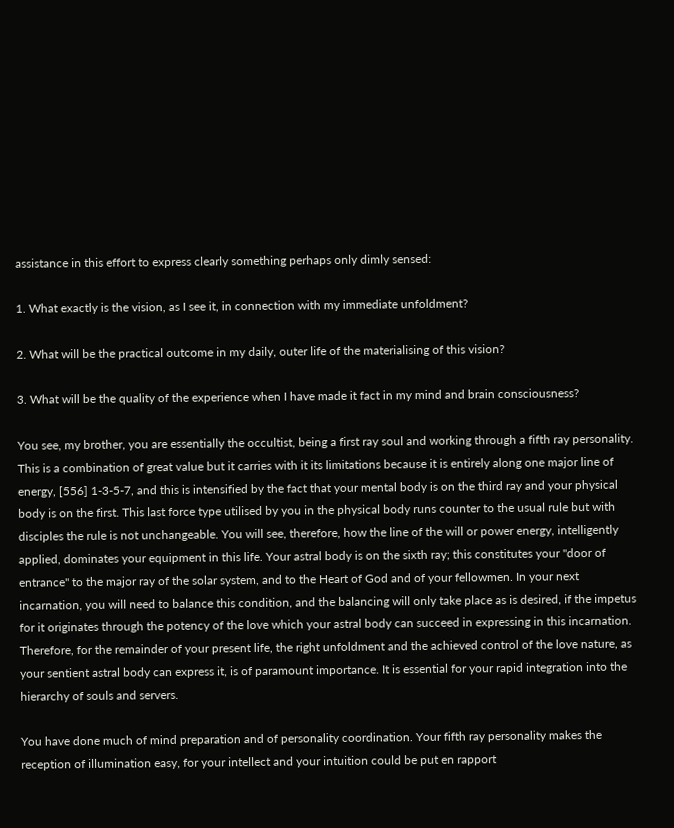assistance in this effort to express clearly something perhaps only dimly sensed:

1. What exactly is the vision, as I see it, in connection with my immediate unfoldment?

2. What will be the practical outcome in my daily, outer life of the materialising of this vision?

3. What will be the quality of the experience when I have made it fact in my mind and brain consciousness?

You see, my brother, you are essentially the occultist, being a first ray soul and working through a fifth ray personality. This is a combination of great value but it carries with it its limitations because it is entirely along one major line of energy, [556] 1-3-5-7, and this is intensified by the fact that your mental body is on the third ray and your physical body is on the first. This last force type utilised by you in the physical body runs counter to the usual rule but with disciples the rule is not unchangeable. You will see, therefore, how the line of the will or power energy, intelligently applied, dominates your equipment in this life. Your astral body is on the sixth ray; this constitutes your "door of entrance" to the major ray of the solar system, and to the Heart of God and of your fellowmen. In your next incarnation, you will need to balance this condition, and the balancing will only take place as is desired, if the impetus for it originates through the potency of the love which your astral body can succeed in expressing in this incarnation. Therefore, for the remainder of your present life, the right unfoldment and the achieved control of the love nature, as your sentient astral body can express it, is of paramount importance. It is essential for your rapid integration into the hierarchy of souls and servers.

You have done much of mind preparation and of personality coordination. Your fifth ray personality makes the reception of illumination easy, for your intellect and your intuition could be put en rapport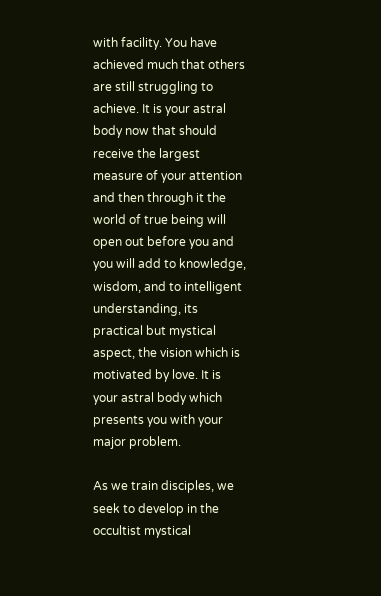with facility. You have achieved much that others are still struggling to achieve. It is your astral body now that should receive the largest measure of your attention and then through it the world of true being will open out before you and you will add to knowledge, wisdom, and to intelligent understanding, its practical but mystical aspect, the vision which is motivated by love. It is your astral body which presents you with your major problem.

As we train disciples, we seek to develop in the occultist mystical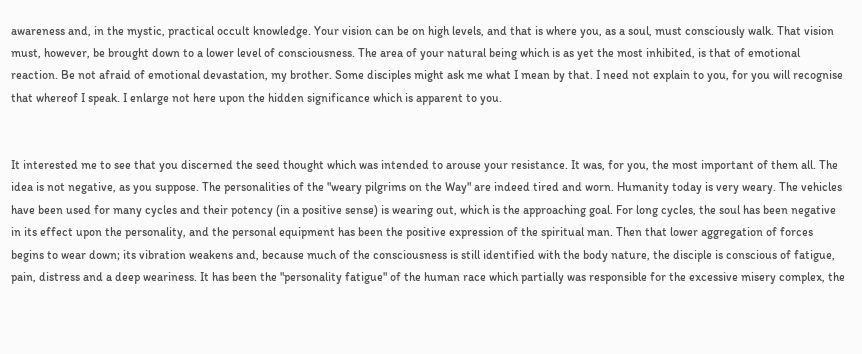awareness and, in the mystic, practical occult knowledge. Your vision can be on high levels, and that is where you, as a soul, must consciously walk. That vision must, however, be brought down to a lower level of consciousness. The area of your natural being which is as yet the most inhibited, is that of emotional reaction. Be not afraid of emotional devastation, my brother. Some disciples might ask me what I mean by that. I need not explain to you, for you will recognise that whereof I speak. I enlarge not here upon the hidden significance which is apparent to you.


It interested me to see that you discerned the seed thought which was intended to arouse your resistance. It was, for you, the most important of them all. The idea is not negative, as you suppose. The personalities of the "weary pilgrims on the Way" are indeed tired and worn. Humanity today is very weary. The vehicles have been used for many cycles and their potency (in a positive sense) is wearing out, which is the approaching goal. For long cycles, the soul has been negative in its effect upon the personality, and the personal equipment has been the positive expression of the spiritual man. Then that lower aggregation of forces begins to wear down; its vibration weakens and, because much of the consciousness is still identified with the body nature, the disciple is conscious of fatigue, pain, distress and a deep weariness. It has been the "personality fatigue" of the human race which partially was responsible for the excessive misery complex, the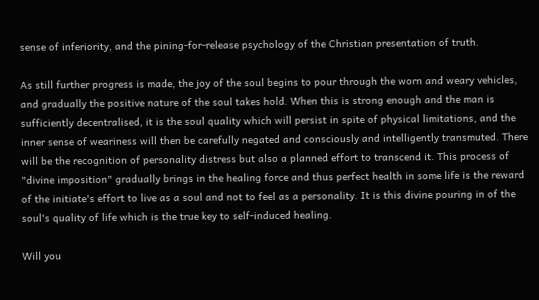sense of inferiority, and the pining-for-release psychology of the Christian presentation of truth.

As still further progress is made, the joy of the soul begins to pour through the worn and weary vehicles, and gradually the positive nature of the soul takes hold. When this is strong enough and the man is sufficiently decentralised, it is the soul quality which will persist in spite of physical limitations, and the inner sense of weariness will then be carefully negated and consciously and intelligently transmuted. There will be the recognition of personality distress but also a planned effort to transcend it. This process of "divine imposition" gradually brings in the healing force and thus perfect health in some life is the reward of the initiate's effort to live as a soul and not to feel as a personality. It is this divine pouring in of the soul's quality of life which is the true key to self-induced healing.

Will you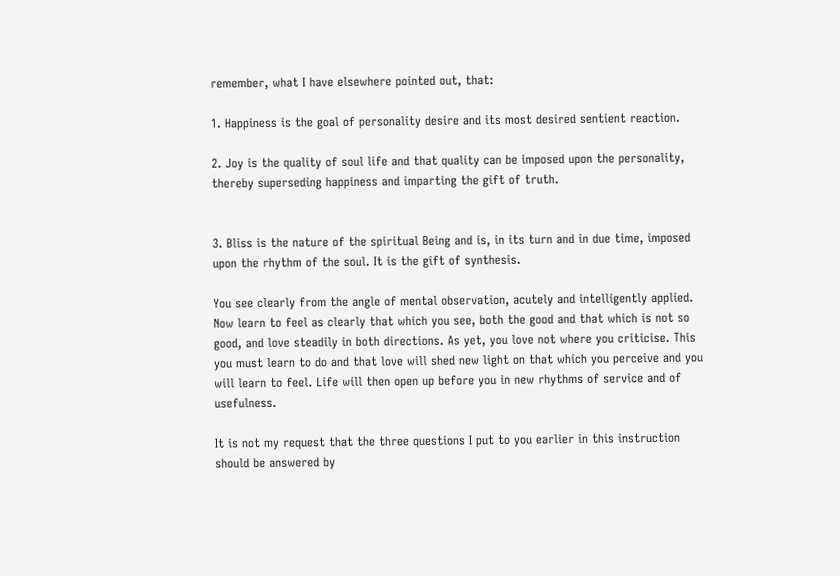remember, what I have elsewhere pointed out, that:

1. Happiness is the goal of personality desire and its most desired sentient reaction.

2. Joy is the quality of soul life and that quality can be imposed upon the personality, thereby superseding happiness and imparting the gift of truth.


3. Bliss is the nature of the spiritual Being and is, in its turn and in due time, imposed upon the rhythm of the soul. It is the gift of synthesis.

You see clearly from the angle of mental observation, acutely and intelligently applied. Now learn to feel as clearly that which you see, both the good and that which is not so good, and love steadily in both directions. As yet, you love not where you criticise. This you must learn to do and that love will shed new light on that which you perceive and you will learn to feel. Life will then open up before you in new rhythms of service and of usefulness.

It is not my request that the three questions I put to you earlier in this instruction should be answered by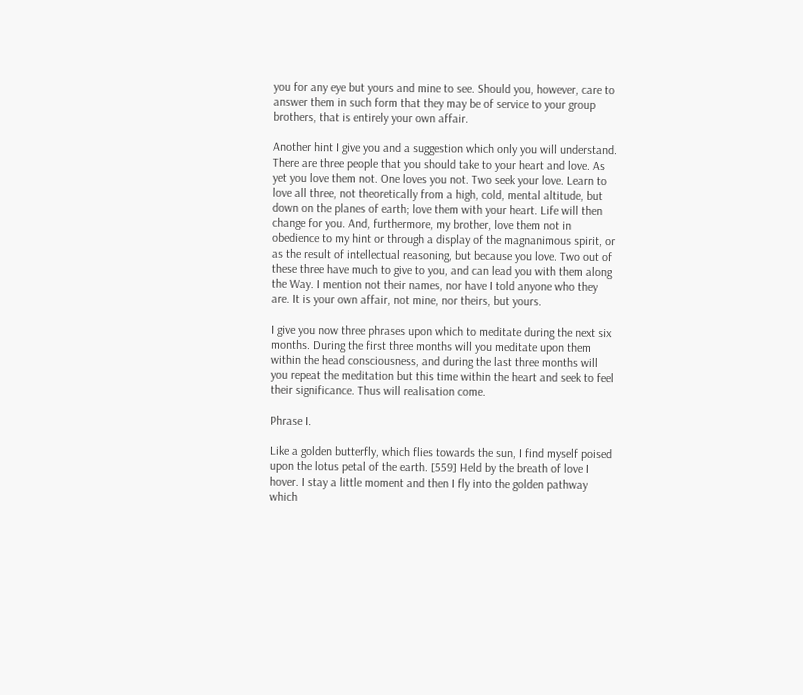you for any eye but yours and mine to see. Should you, however, care to answer them in such form that they may be of service to your group brothers, that is entirely your own affair.

Another hint I give you and a suggestion which only you will understand. There are three people that you should take to your heart and love. As yet you love them not. One loves you not. Two seek your love. Learn to love all three, not theoretically from a high, cold, mental altitude, but down on the planes of earth; love them with your heart. Life will then change for you. And, furthermore, my brother, love them not in obedience to my hint or through a display of the magnanimous spirit, or as the result of intellectual reasoning, but because you love. Two out of these three have much to give to you, and can lead you with them along the Way. I mention not their names, nor have I told anyone who they are. It is your own affair, not mine, nor theirs, but yours.

I give you now three phrases upon which to meditate during the next six months. During the first three months will you meditate upon them within the head consciousness, and during the last three months will you repeat the meditation but this time within the heart and seek to feel their significance. Thus will realisation come.

Phrase I.

Like a golden butterfly, which flies towards the sun, I find myself poised upon the lotus petal of the earth. [559] Held by the breath of love I hover. I stay a little moment and then I fly into the golden pathway which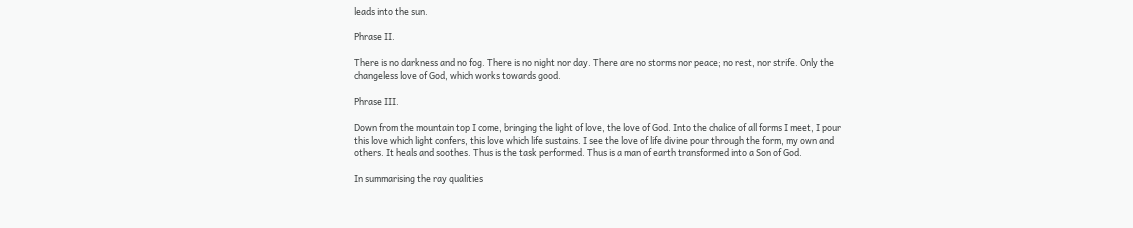leads into the sun.

Phrase II.

There is no darkness and no fog. There is no night nor day. There are no storms nor peace; no rest, nor strife. Only the changeless love of God, which works towards good.

Phrase III.

Down from the mountain top I come, bringing the light of love, the love of God. Into the chalice of all forms I meet, I pour this love which light confers, this love which life sustains. I see the love of life divine pour through the form, my own and others. It heals and soothes. Thus is the task performed. Thus is a man of earth transformed into a Son of God.

In summarising the ray qualities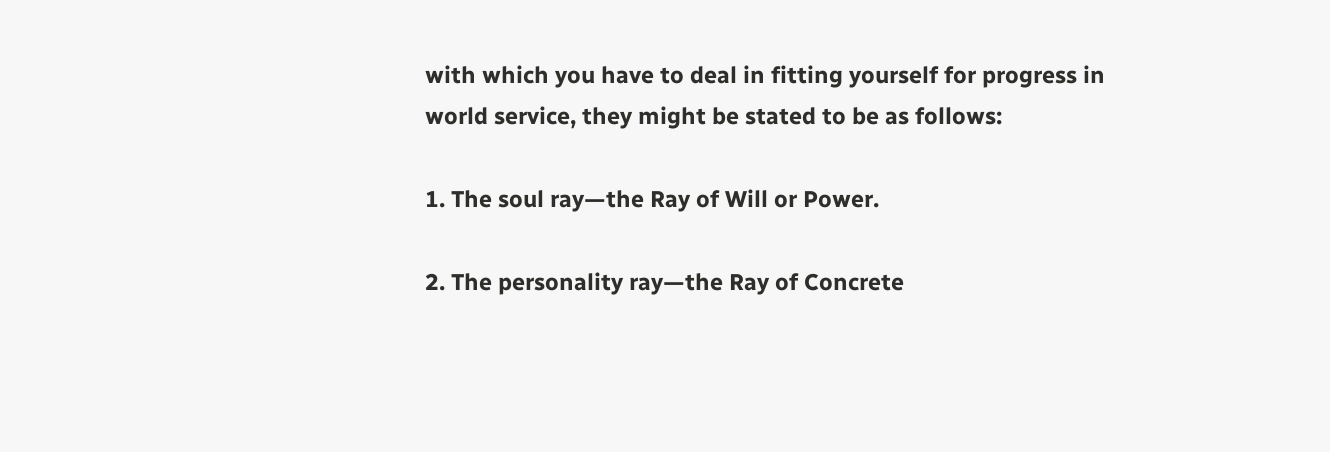with which you have to deal in fitting yourself for progress in world service, they might be stated to be as follows:

1. The soul ray—the Ray of Will or Power.

2. The personality ray—the Ray of Concrete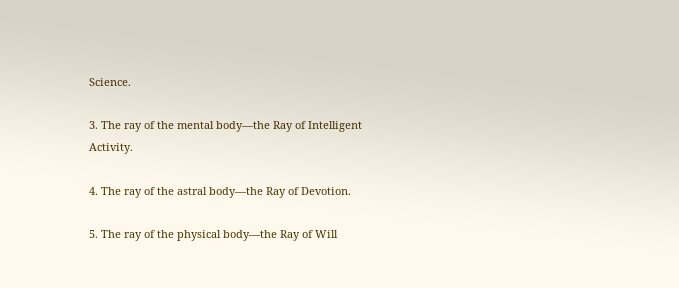Science.

3. The ray of the mental body—the Ray of Intelligent Activity.

4. The ray of the astral body—the Ray of Devotion.

5. The ray of the physical body—the Ray of Will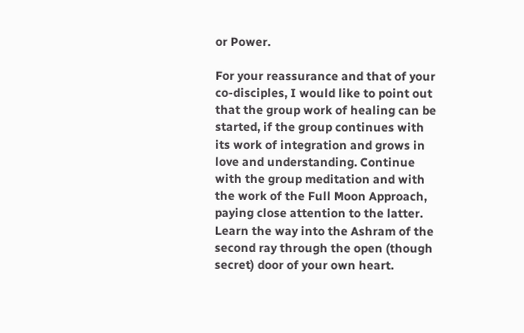or Power.

For your reassurance and that of your co-disciples, I would like to point out that the group work of healing can be started, if the group continues with its work of integration and grows in love and understanding. Continue with the group meditation and with the work of the Full Moon Approach, paying close attention to the latter. Learn the way into the Ashram of the second ray through the open (though secret) door of your own heart.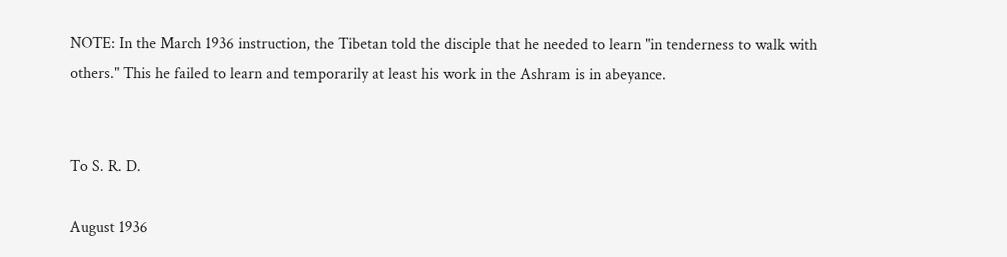NOTE: In the March 1936 instruction, the Tibetan told the disciple that he needed to learn "in tenderness to walk with others." This he failed to learn and temporarily at least his work in the Ashram is in abeyance.


To S. R. D.

August 1936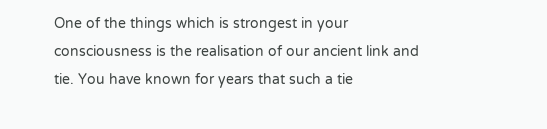One of the things which is strongest in your consciousness is the realisation of our ancient link and tie. You have known for years that such a tie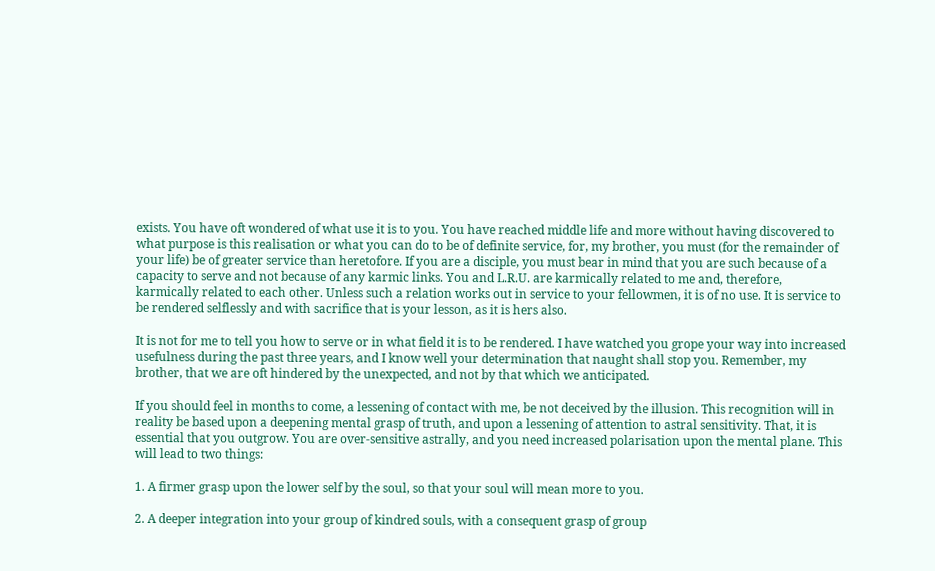exists. You have oft wondered of what use it is to you. You have reached middle life and more without having discovered to what purpose is this realisation or what you can do to be of definite service, for, my brother, you must (for the remainder of your life) be of greater service than heretofore. If you are a disciple, you must bear in mind that you are such because of a capacity to serve and not because of any karmic links. You and L.R.U. are karmically related to me and, therefore, karmically related to each other. Unless such a relation works out in service to your fellowmen, it is of no use. It is service to be rendered selflessly and with sacrifice that is your lesson, as it is hers also.

It is not for me to tell you how to serve or in what field it is to be rendered. I have watched you grope your way into increased usefulness during the past three years, and I know well your determination that naught shall stop you. Remember, my brother, that we are oft hindered by the unexpected, and not by that which we anticipated.

If you should feel in months to come, a lessening of contact with me, be not deceived by the illusion. This recognition will in reality be based upon a deepening mental grasp of truth, and upon a lessening of attention to astral sensitivity. That, it is essential that you outgrow. You are over-sensitive astrally, and you need increased polarisation upon the mental plane. This will lead to two things:

1. A firmer grasp upon the lower self by the soul, so that your soul will mean more to you.

2. A deeper integration into your group of kindred souls, with a consequent grasp of group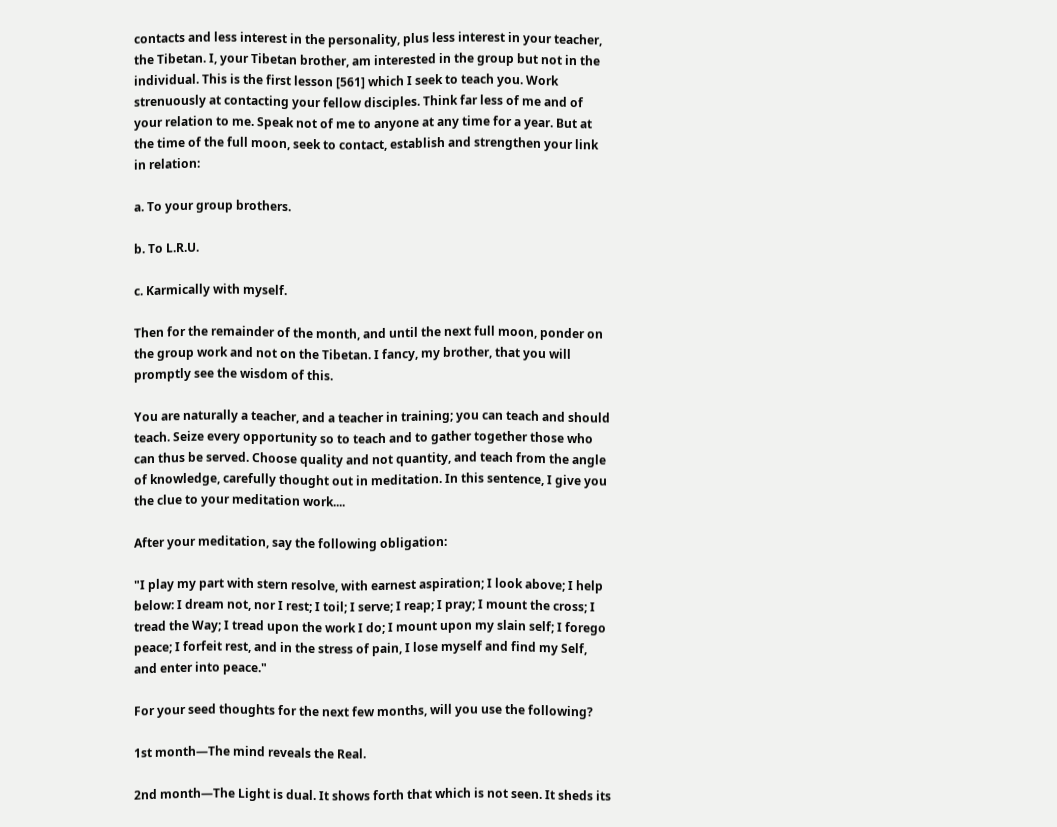contacts and less interest in the personality, plus less interest in your teacher, the Tibetan. I, your Tibetan brother, am interested in the group but not in the individual. This is the first lesson [561] which I seek to teach you. Work strenuously at contacting your fellow disciples. Think far less of me and of your relation to me. Speak not of me to anyone at any time for a year. But at the time of the full moon, seek to contact, establish and strengthen your link in relation:

a. To your group brothers.

b. To L.R.U.

c. Karmically with myself.

Then for the remainder of the month, and until the next full moon, ponder on the group work and not on the Tibetan. I fancy, my brother, that you will promptly see the wisdom of this.

You are naturally a teacher, and a teacher in training; you can teach and should teach. Seize every opportunity so to teach and to gather together those who can thus be served. Choose quality and not quantity, and teach from the angle of knowledge, carefully thought out in meditation. In this sentence, I give you the clue to your meditation work....

After your meditation, say the following obligation:

"I play my part with stern resolve, with earnest aspiration; I look above; I help below: I dream not, nor I rest; I toil; I serve; I reap; I pray; I mount the cross; I tread the Way; I tread upon the work I do; I mount upon my slain self; I forego peace; I forfeit rest, and in the stress of pain, I lose myself and find my Self, and enter into peace."

For your seed thoughts for the next few months, will you use the following?

1st month—The mind reveals the Real.

2nd month—The Light is dual. It shows forth that which is not seen. It sheds its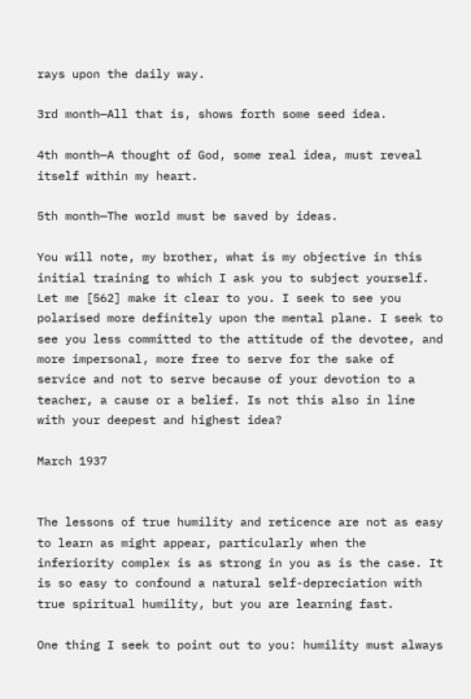rays upon the daily way.

3rd month—All that is, shows forth some seed idea.

4th month—A thought of God, some real idea, must reveal itself within my heart.

5th month—The world must be saved by ideas.

You will note, my brother, what is my objective in this initial training to which I ask you to subject yourself. Let me [562] make it clear to you. I seek to see you polarised more definitely upon the mental plane. I seek to see you less committed to the attitude of the devotee, and more impersonal, more free to serve for the sake of service and not to serve because of your devotion to a teacher, a cause or a belief. Is not this also in line with your deepest and highest idea?

March 1937


The lessons of true humility and reticence are not as easy to learn as might appear, particularly when the inferiority complex is as strong in you as is the case. It is so easy to confound a natural self-depreciation with true spiritual humility, but you are learning fast.

One thing I seek to point out to you: humility must always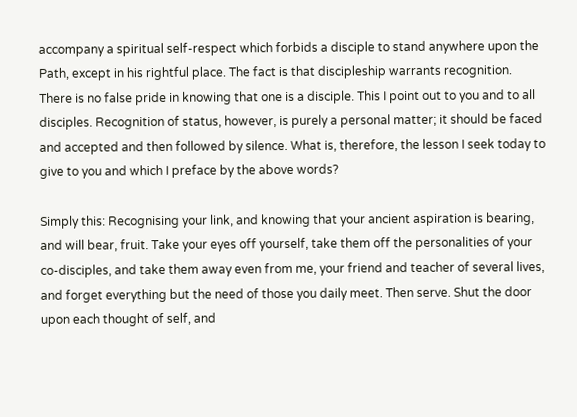accompany a spiritual self-respect which forbids a disciple to stand anywhere upon the Path, except in his rightful place. The fact is that discipleship warrants recognition. There is no false pride in knowing that one is a disciple. This I point out to you and to all disciples. Recognition of status, however, is purely a personal matter; it should be faced and accepted and then followed by silence. What is, therefore, the lesson I seek today to give to you and which I preface by the above words?

Simply this: Recognising your link, and knowing that your ancient aspiration is bearing, and will bear, fruit. Take your eyes off yourself, take them off the personalities of your co-disciples, and take them away even from me, your friend and teacher of several lives, and forget everything but the need of those you daily meet. Then serve. Shut the door upon each thought of self, and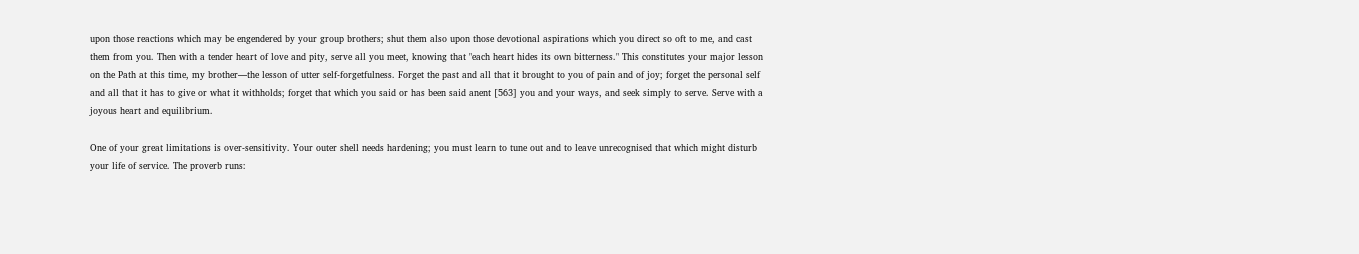upon those reactions which may be engendered by your group brothers; shut them also upon those devotional aspirations which you direct so oft to me, and cast them from you. Then with a tender heart of love and pity, serve all you meet, knowing that "each heart hides its own bitterness." This constitutes your major lesson on the Path at this time, my brother—the lesson of utter self-forgetfulness. Forget the past and all that it brought to you of pain and of joy; forget the personal self and all that it has to give or what it withholds; forget that which you said or has been said anent [563] you and your ways, and seek simply to serve. Serve with a joyous heart and equilibrium.

One of your great limitations is over-sensitivity. Your outer shell needs hardening; you must learn to tune out and to leave unrecognised that which might disturb your life of service. The proverb runs: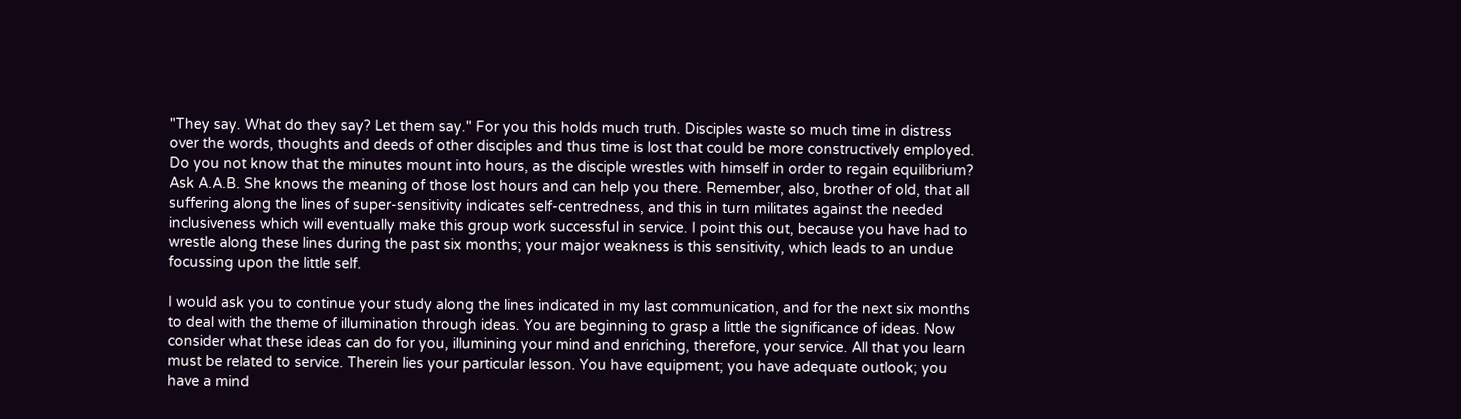"They say. What do they say? Let them say." For you this holds much truth. Disciples waste so much time in distress over the words, thoughts and deeds of other disciples and thus time is lost that could be more constructively employed. Do you not know that the minutes mount into hours, as the disciple wrestles with himself in order to regain equilibrium? Ask A.A.B. She knows the meaning of those lost hours and can help you there. Remember, also, brother of old, that all suffering along the lines of super-sensitivity indicates self-centredness, and this in turn militates against the needed inclusiveness which will eventually make this group work successful in service. I point this out, because you have had to wrestle along these lines during the past six months; your major weakness is this sensitivity, which leads to an undue focussing upon the little self.

I would ask you to continue your study along the lines indicated in my last communication, and for the next six months to deal with the theme of illumination through ideas. You are beginning to grasp a little the significance of ideas. Now consider what these ideas can do for you, illumining your mind and enriching, therefore, your service. All that you learn must be related to service. Therein lies your particular lesson. You have equipment; you have adequate outlook; you have a mind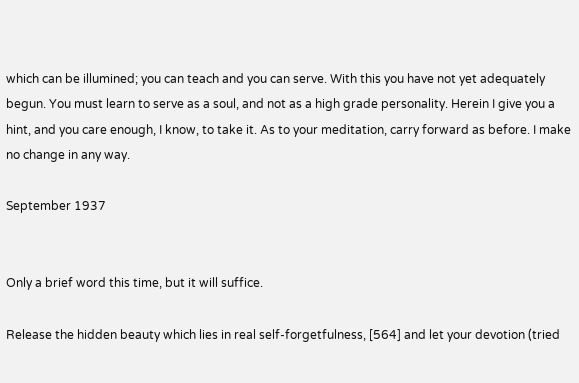which can be illumined; you can teach and you can serve. With this you have not yet adequately begun. You must learn to serve as a soul, and not as a high grade personality. Herein I give you a hint, and you care enough, I know, to take it. As to your meditation, carry forward as before. I make no change in any way.

September 1937


Only a brief word this time, but it will suffice.

Release the hidden beauty which lies in real self-forgetfulness, [564] and let your devotion (tried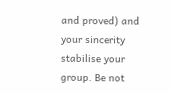and proved) and your sincerity stabilise your group. Be not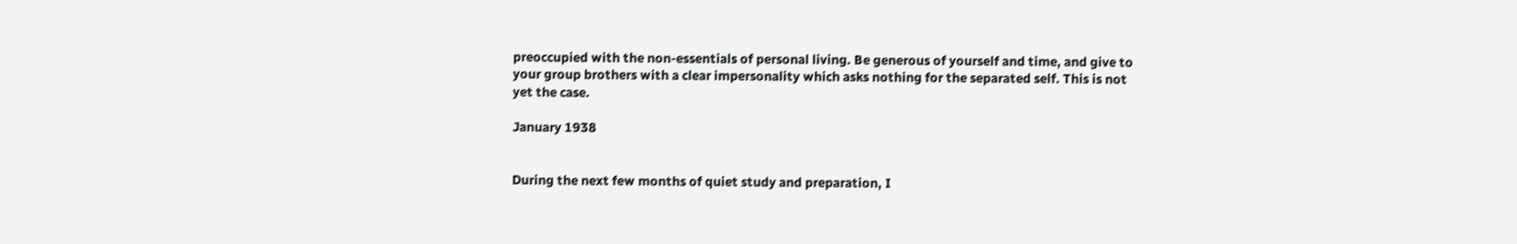preoccupied with the non-essentials of personal living. Be generous of yourself and time, and give to your group brothers with a clear impersonality which asks nothing for the separated self. This is not yet the case.

January 1938


During the next few months of quiet study and preparation, I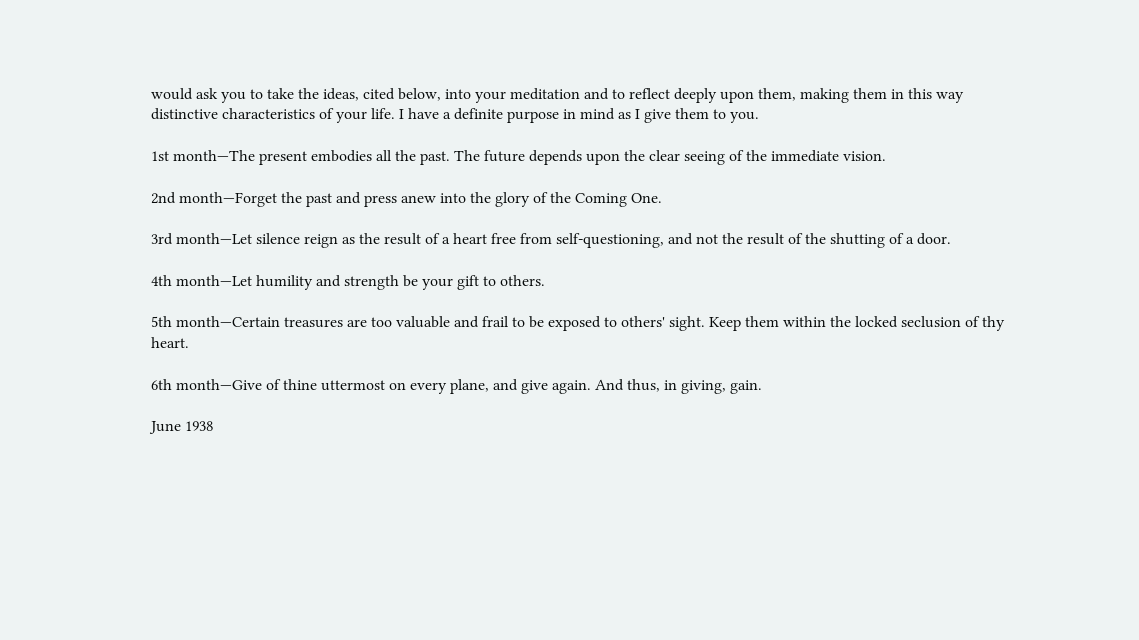would ask you to take the ideas, cited below, into your meditation and to reflect deeply upon them, making them in this way distinctive characteristics of your life. I have a definite purpose in mind as I give them to you.

1st month—The present embodies all the past. The future depends upon the clear seeing of the immediate vision.

2nd month—Forget the past and press anew into the glory of the Coming One.

3rd month—Let silence reign as the result of a heart free from self-questioning, and not the result of the shutting of a door.

4th month—Let humility and strength be your gift to others.

5th month—Certain treasures are too valuable and frail to be exposed to others' sight. Keep them within the locked seclusion of thy heart.

6th month—Give of thine uttermost on every plane, and give again. And thus, in giving, gain.

June 1938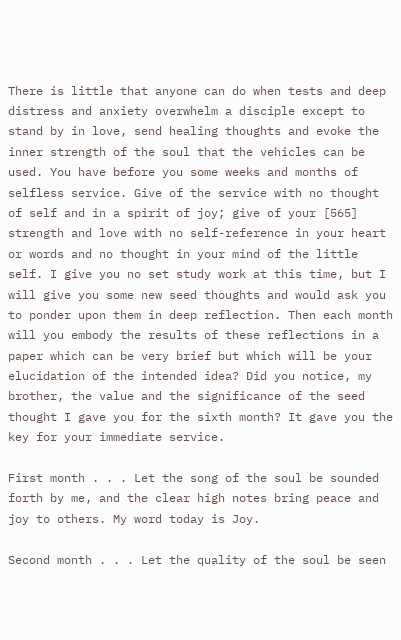There is little that anyone can do when tests and deep distress and anxiety overwhelm a disciple except to stand by in love, send healing thoughts and evoke the inner strength of the soul that the vehicles can be used. You have before you some weeks and months of selfless service. Give of the service with no thought of self and in a spirit of joy; give of your [565] strength and love with no self-reference in your heart or words and no thought in your mind of the little self. I give you no set study work at this time, but I will give you some new seed thoughts and would ask you to ponder upon them in deep reflection. Then each month will you embody the results of these reflections in a paper which can be very brief but which will be your elucidation of the intended idea? Did you notice, my brother, the value and the significance of the seed thought I gave you for the sixth month? It gave you the key for your immediate service.

First month . . . Let the song of the soul be sounded forth by me, and the clear high notes bring peace and joy to others. My word today is Joy.

Second month . . . Let the quality of the soul be seen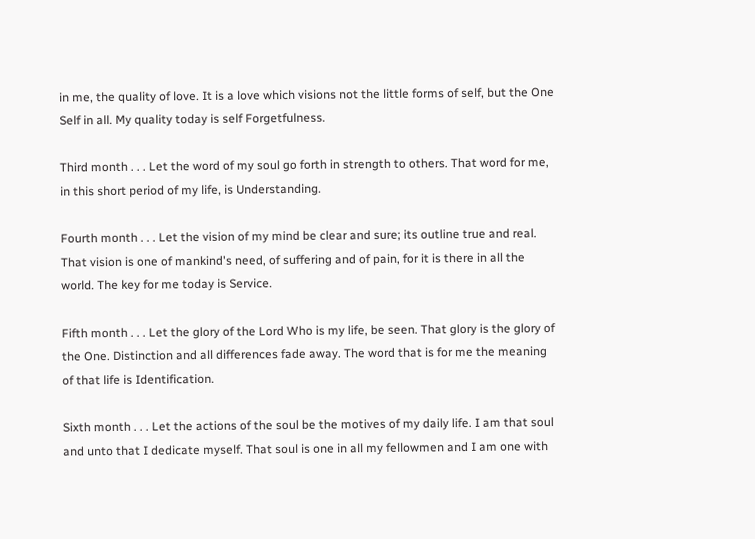in me, the quality of love. It is a love which visions not the little forms of self, but the One Self in all. My quality today is self Forgetfulness.

Third month . . . Let the word of my soul go forth in strength to others. That word for me, in this short period of my life, is Understanding.

Fourth month . . . Let the vision of my mind be clear and sure; its outline true and real. That vision is one of mankind's need, of suffering and of pain, for it is there in all the world. The key for me today is Service.

Fifth month . . . Let the glory of the Lord Who is my life, be seen. That glory is the glory of the One. Distinction and all differences fade away. The word that is for me the meaning of that life is Identification.

Sixth month . . . Let the actions of the soul be the motives of my daily life. I am that soul and unto that I dedicate myself. That soul is one in all my fellowmen and I am one with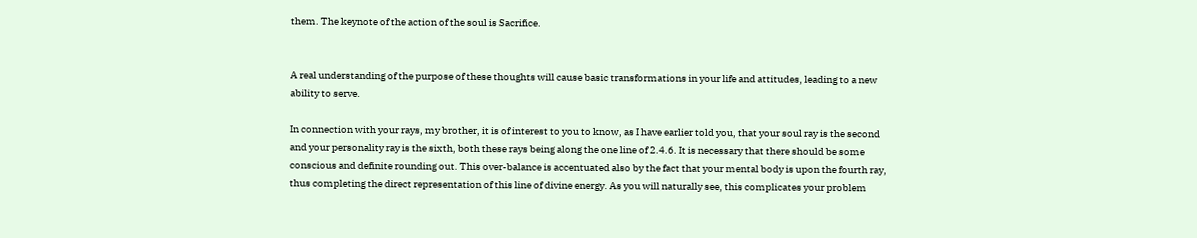them. The keynote of the action of the soul is Sacrifice.


A real understanding of the purpose of these thoughts will cause basic transformations in your life and attitudes, leading to a new ability to serve.

In connection with your rays, my brother, it is of interest to you to know, as I have earlier told you, that your soul ray is the second and your personality ray is the sixth, both these rays being along the one line of 2.4.6. It is necessary that there should be some conscious and definite rounding out. This over-balance is accentuated also by the fact that your mental body is upon the fourth ray, thus completing the direct representation of this line of divine energy. As you will naturally see, this complicates your problem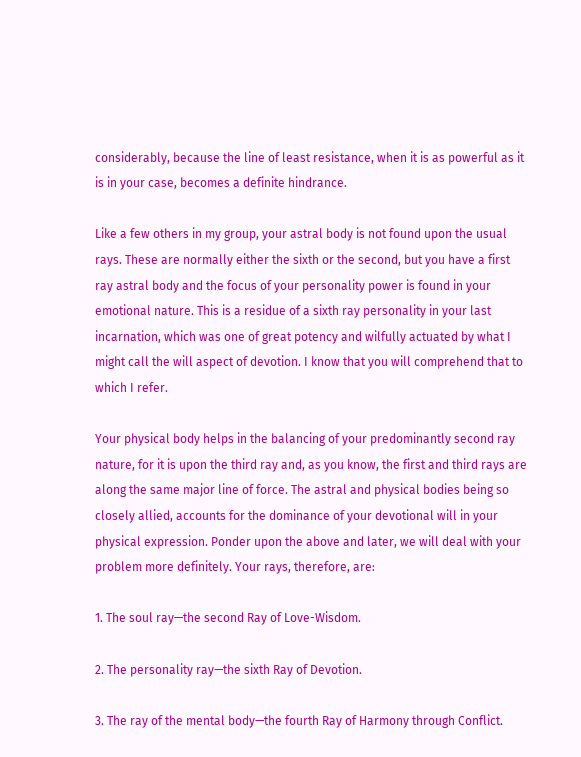considerably, because the line of least resistance, when it is as powerful as it is in your case, becomes a definite hindrance.

Like a few others in my group, your astral body is not found upon the usual rays. These are normally either the sixth or the second, but you have a first ray astral body and the focus of your personality power is found in your emotional nature. This is a residue of a sixth ray personality in your last incarnation, which was one of great potency and wilfully actuated by what I might call the will aspect of devotion. I know that you will comprehend that to which I refer.

Your physical body helps in the balancing of your predominantly second ray nature, for it is upon the third ray and, as you know, the first and third rays are along the same major line of force. The astral and physical bodies being so closely allied, accounts for the dominance of your devotional will in your physical expression. Ponder upon the above and later, we will deal with your problem more definitely. Your rays, therefore, are:

1. The soul ray—the second Ray of Love-Wisdom.

2. The personality ray—the sixth Ray of Devotion.

3. The ray of the mental body—the fourth Ray of Harmony through Conflict.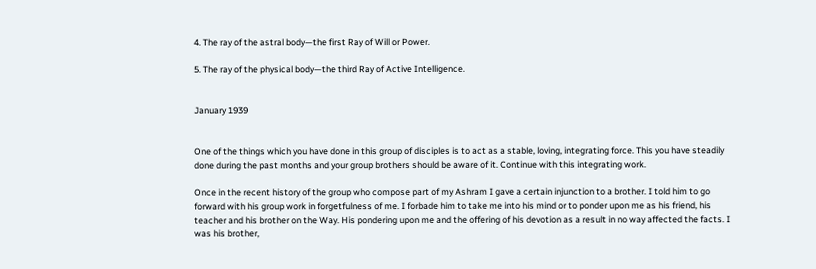4. The ray of the astral body—the first Ray of Will or Power.

5. The ray of the physical body—the third Ray of Active Intelligence.


January 1939


One of the things which you have done in this group of disciples is to act as a stable, loving, integrating force. This you have steadily done during the past months and your group brothers should be aware of it. Continue with this integrating work.

Once in the recent history of the group who compose part of my Ashram I gave a certain injunction to a brother. I told him to go forward with his group work in forgetfulness of me. I forbade him to take me into his mind or to ponder upon me as his friend, his teacher and his brother on the Way. His pondering upon me and the offering of his devotion as a result in no way affected the facts. I was his brother,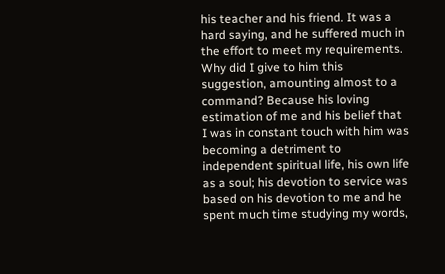his teacher and his friend. It was a hard saying, and he suffered much in the effort to meet my requirements. Why did I give to him this suggestion, amounting almost to a command? Because his loving estimation of me and his belief that I was in constant touch with him was becoming a detriment to independent spiritual life, his own life as a soul; his devotion to service was based on his devotion to me and he spent much time studying my words,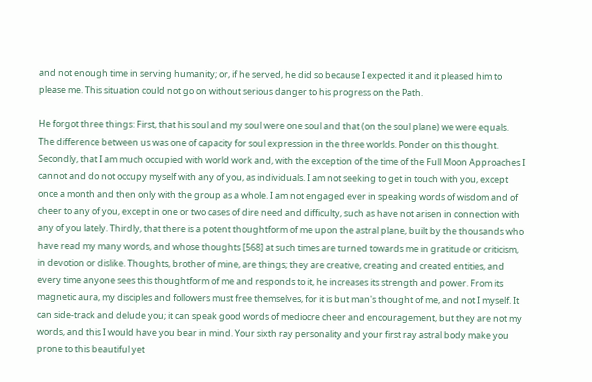and not enough time in serving humanity; or, if he served, he did so because I expected it and it pleased him to please me. This situation could not go on without serious danger to his progress on the Path.

He forgot three things: First, that his soul and my soul were one soul and that (on the soul plane) we were equals. The difference between us was one of capacity for soul expression in the three worlds. Ponder on this thought. Secondly, that I am much occupied with world work and, with the exception of the time of the Full Moon Approaches I cannot and do not occupy myself with any of you, as individuals. I am not seeking to get in touch with you, except once a month and then only with the group as a whole. I am not engaged ever in speaking words of wisdom and of cheer to any of you, except in one or two cases of dire need and difficulty, such as have not arisen in connection with any of you lately. Thirdly, that there is a potent thoughtform of me upon the astral plane, built by the thousands who have read my many words, and whose thoughts [568] at such times are turned towards me in gratitude or criticism, in devotion or dislike. Thoughts, brother of mine, are things; they are creative, creating and created entities, and every time anyone sees this thoughtform of me and responds to it, he increases its strength and power. From its magnetic aura, my disciples and followers must free themselves, for it is but man's thought of me, and not I myself. It can side-track and delude you; it can speak good words of mediocre cheer and encouragement, but they are not my words, and this I would have you bear in mind. Your sixth ray personality and your first ray astral body make you prone to this beautiful yet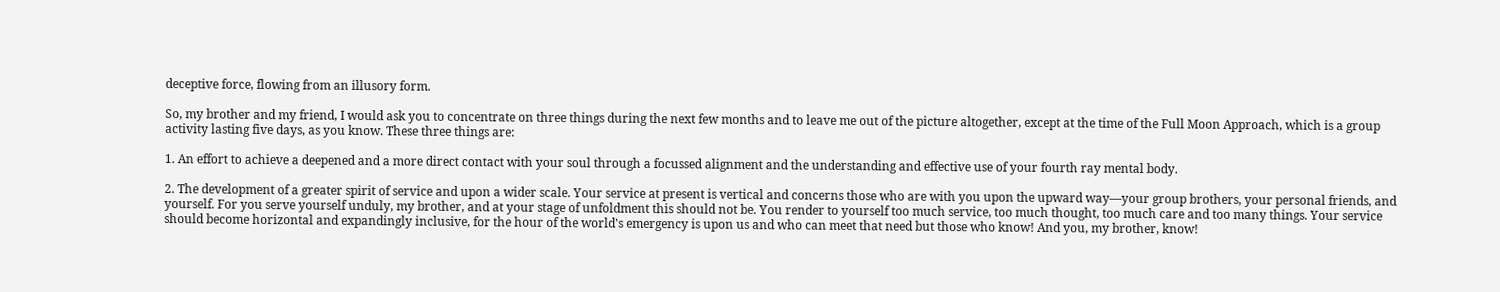deceptive force, flowing from an illusory form.

So, my brother and my friend, I would ask you to concentrate on three things during the next few months and to leave me out of the picture altogether, except at the time of the Full Moon Approach, which is a group activity lasting five days, as you know. These three things are:

1. An effort to achieve a deepened and a more direct contact with your soul through a focussed alignment and the understanding and effective use of your fourth ray mental body.

2. The development of a greater spirit of service and upon a wider scale. Your service at present is vertical and concerns those who are with you upon the upward way—your group brothers, your personal friends, and yourself. For you serve yourself unduly, my brother, and at your stage of unfoldment this should not be. You render to yourself too much service, too much thought, too much care and too many things. Your service should become horizontal and expandingly inclusive, for the hour of the world's emergency is upon us and who can meet that need but those who know! And you, my brother, know!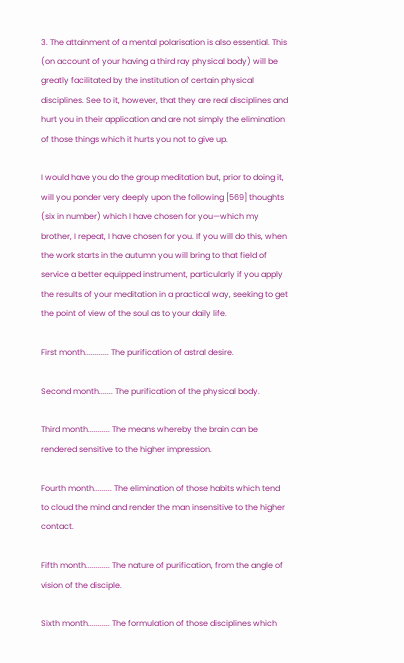3. The attainment of a mental polarisation is also essential. This (on account of your having a third ray physical body) will be greatly facilitated by the institution of certain physical disciplines. See to it, however, that they are real disciplines and hurt you in their application and are not simply the elimination of those things which it hurts you not to give up.

I would have you do the group meditation but, prior to doing it, will you ponder very deeply upon the following [569] thoughts (six in number) which I have chosen for you—which my brother, I repeat, I have chosen for you. If you will do this, when the work starts in the autumn you will bring to that field of service a better equipped instrument, particularly if you apply the results of your meditation in a practical way, seeking to get the point of view of the soul as to your daily life.

First month............ The purification of astral desire.

Second month....... The purification of the physical body.

Third month........... The means whereby the brain can be rendered sensitive to the higher impression.

Fourth month......... The elimination of those habits which tend to cloud the mind and render the man insensitive to the higher contact.

Fifth month............ The nature of purification, from the angle of vision of the disciple.

Sixth month........... The formulation of those disciplines which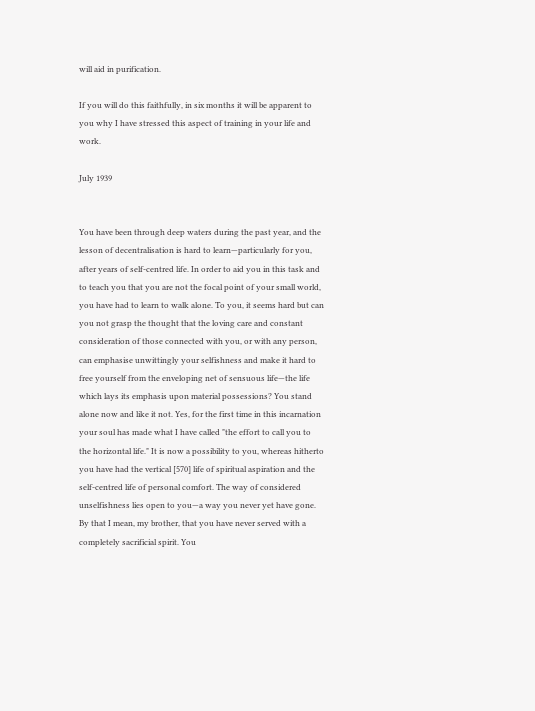will aid in purification.

If you will do this faithfully, in six months it will be apparent to you why I have stressed this aspect of training in your life and work.

July 1939


You have been through deep waters during the past year, and the lesson of decentralisation is hard to learn—particularly for you, after years of self-centred life. In order to aid you in this task and to teach you that you are not the focal point of your small world, you have had to learn to walk alone. To you, it seems hard but can you not grasp the thought that the loving care and constant consideration of those connected with you, or with any person, can emphasise unwittingly your selfishness and make it hard to free yourself from the enveloping net of sensuous life—the life which lays its emphasis upon material possessions? You stand alone now and like it not. Yes, for the first time in this incarnation your soul has made what I have called "the effort to call you to the horizontal life." It is now a possibility to you, whereas hitherto you have had the vertical [570] life of spiritual aspiration and the self-centred life of personal comfort. The way of considered unselfishness lies open to you—a way you never yet have gone. By that I mean, my brother, that you have never served with a completely sacrificial spirit. You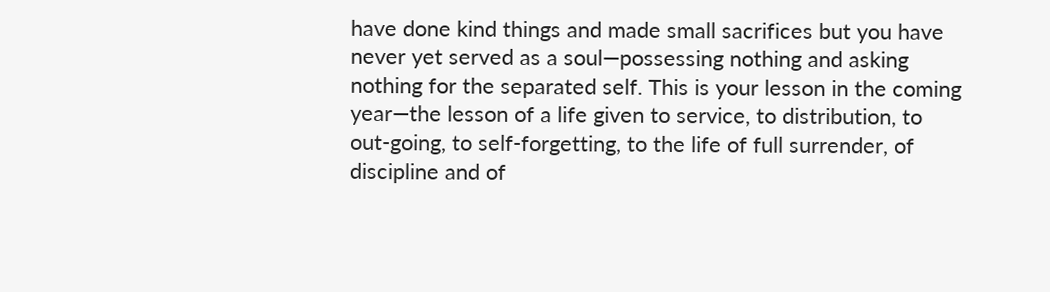have done kind things and made small sacrifices but you have never yet served as a soul—possessing nothing and asking nothing for the separated self. This is your lesson in the coming year—the lesson of a life given to service, to distribution, to out-going, to self-forgetting, to the life of full surrender, of discipline and of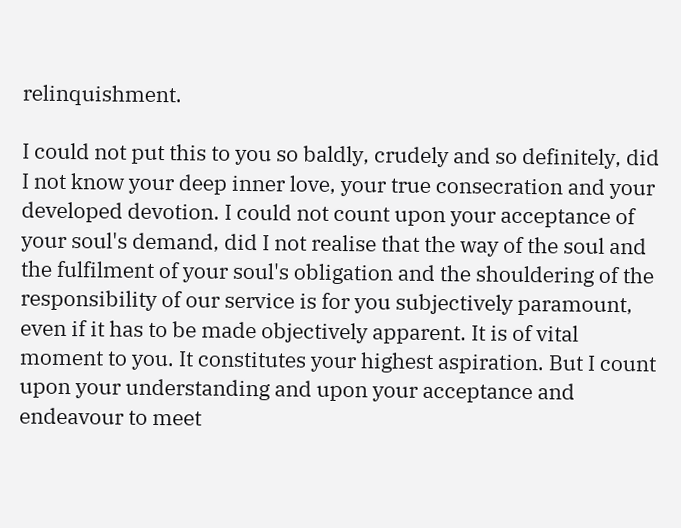relinquishment.

I could not put this to you so baldly, crudely and so definitely, did I not know your deep inner love, your true consecration and your developed devotion. I could not count upon your acceptance of your soul's demand, did I not realise that the way of the soul and the fulfilment of your soul's obligation and the shouldering of the responsibility of our service is for you subjectively paramount, even if it has to be made objectively apparent. It is of vital moment to you. It constitutes your highest aspiration. But I count upon your understanding and upon your acceptance and endeavour to meet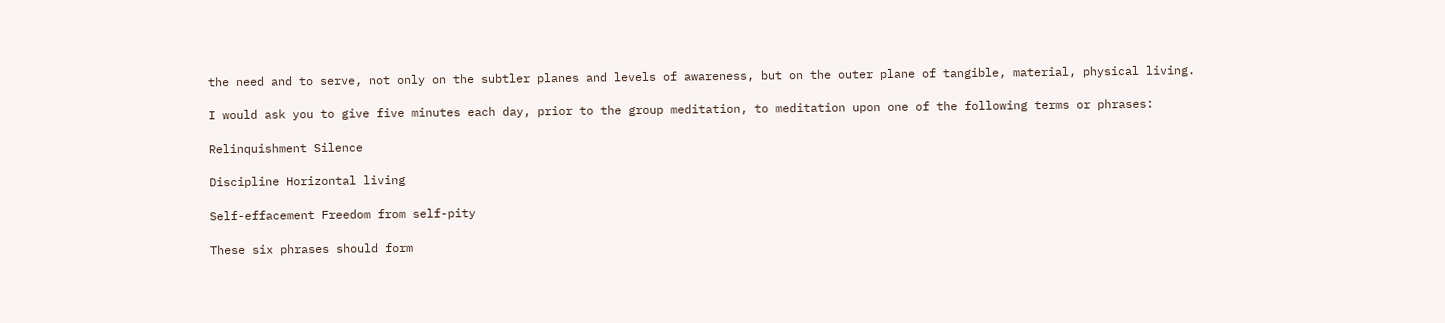the need and to serve, not only on the subtler planes and levels of awareness, but on the outer plane of tangible, material, physical living.

I would ask you to give five minutes each day, prior to the group meditation, to meditation upon one of the following terms or phrases:

Relinquishment Silence

Discipline Horizontal living

Self-effacement Freedom from self-pity

These six phrases should form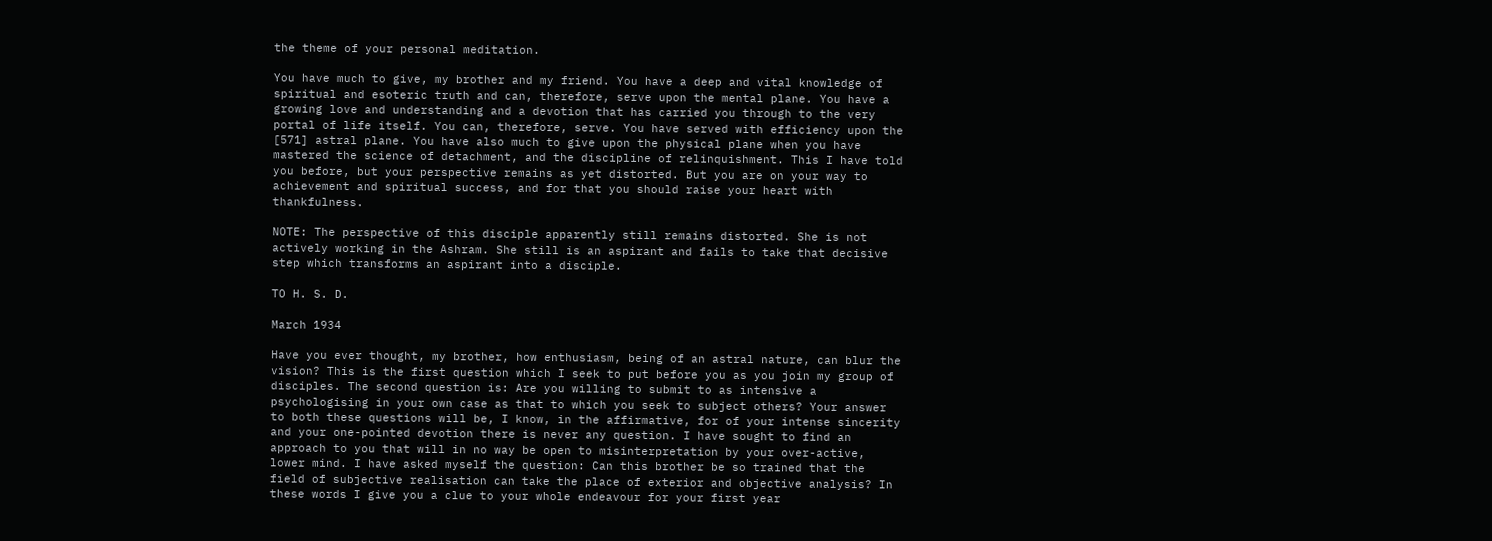the theme of your personal meditation.

You have much to give, my brother and my friend. You have a deep and vital knowledge of spiritual and esoteric truth and can, therefore, serve upon the mental plane. You have a growing love and understanding and a devotion that has carried you through to the very portal of life itself. You can, therefore, serve. You have served with efficiency upon the [571] astral plane. You have also much to give upon the physical plane when you have mastered the science of detachment, and the discipline of relinquishment. This I have told you before, but your perspective remains as yet distorted. But you are on your way to achievement and spiritual success, and for that you should raise your heart with thankfulness.

NOTE: The perspective of this disciple apparently still remains distorted. She is not actively working in the Ashram. She still is an aspirant and fails to take that decisive step which transforms an aspirant into a disciple.

TO H. S. D.

March 1934

Have you ever thought, my brother, how enthusiasm, being of an astral nature, can blur the vision? This is the first question which I seek to put before you as you join my group of disciples. The second question is: Are you willing to submit to as intensive a psychologising in your own case as that to which you seek to subject others? Your answer to both these questions will be, I know, in the affirmative, for of your intense sincerity and your one-pointed devotion there is never any question. I have sought to find an approach to you that will in no way be open to misinterpretation by your over-active, lower mind. I have asked myself the question: Can this brother be so trained that the field of subjective realisation can take the place of exterior and objective analysis? In these words I give you a clue to your whole endeavour for your first year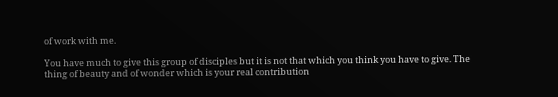of work with me.

You have much to give this group of disciples but it is not that which you think you have to give. The thing of beauty and of wonder which is your real contribution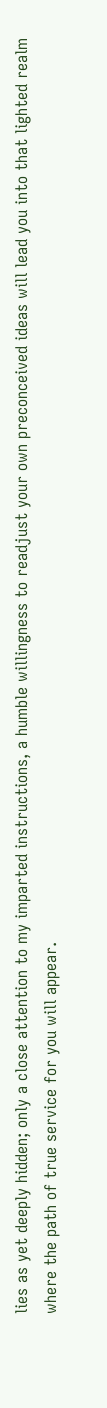lies as yet deeply hidden; only a close attention to my imparted instructions, a humble willingness to readjust your own preconceived ideas will lead you into that lighted realm where the path of true service for you will appear.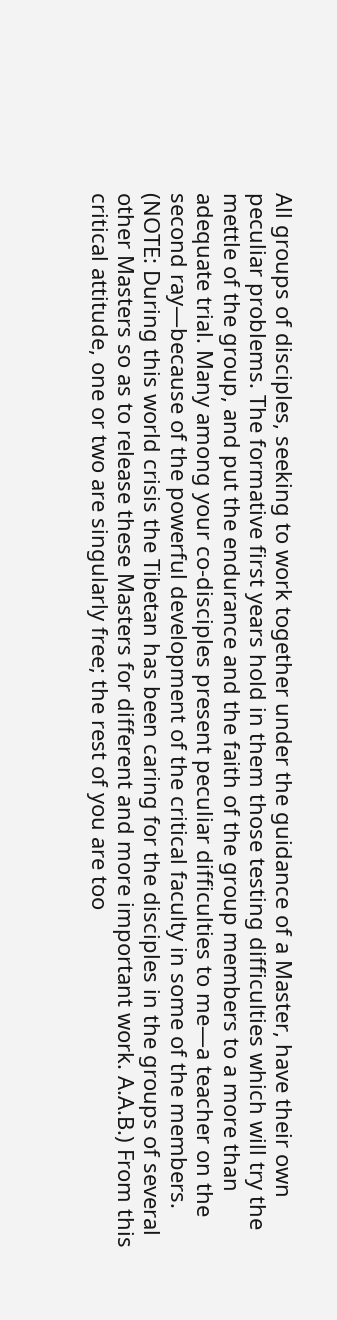All groups of disciples, seeking to work together under the guidance of a Master, have their own peculiar problems. The formative first years hold in them those testing difficulties which will try the mettle of the group, and put the endurance and the faith of the group members to a more than adequate trial. Many among your co-disciples present peculiar difficulties to me—a teacher on the second ray—because of the powerful development of the critical faculty in some of the members. (NOTE: During this world crisis the Tibetan has been caring for the disciples in the groups of several other Masters so as to release these Masters for different and more important work. A.A.B.) From this critical attitude, one or two are singularly free; the rest of you are too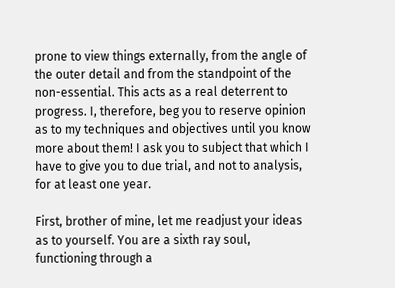prone to view things externally, from the angle of the outer detail and from the standpoint of the non-essential. This acts as a real deterrent to progress. I, therefore, beg you to reserve opinion as to my techniques and objectives until you know more about them! I ask you to subject that which I have to give you to due trial, and not to analysis, for at least one year.

First, brother of mine, let me readjust your ideas as to yourself. You are a sixth ray soul, functioning through a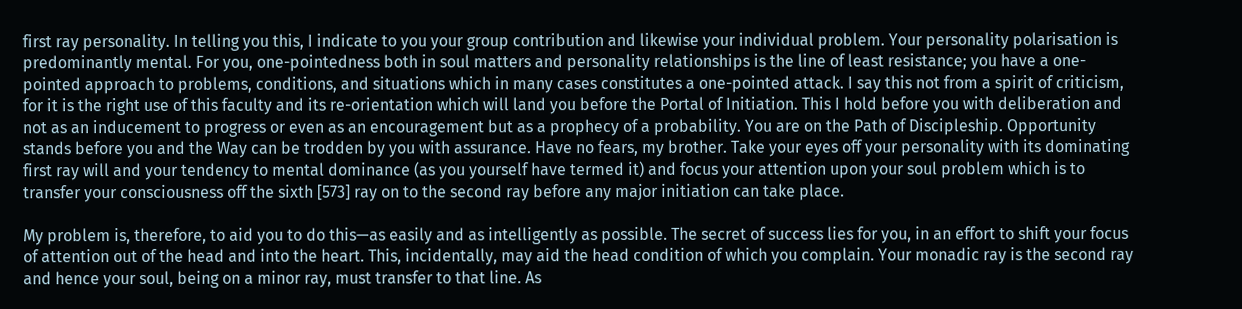first ray personality. In telling you this, I indicate to you your group contribution and likewise your individual problem. Your personality polarisation is predominantly mental. For you, one-pointedness both in soul matters and personality relationships is the line of least resistance; you have a one-pointed approach to problems, conditions, and situations which in many cases constitutes a one-pointed attack. I say this not from a spirit of criticism, for it is the right use of this faculty and its re-orientation which will land you before the Portal of Initiation. This I hold before you with deliberation and not as an inducement to progress or even as an encouragement but as a prophecy of a probability. You are on the Path of Discipleship. Opportunity stands before you and the Way can be trodden by you with assurance. Have no fears, my brother. Take your eyes off your personality with its dominating first ray will and your tendency to mental dominance (as you yourself have termed it) and focus your attention upon your soul problem which is to transfer your consciousness off the sixth [573] ray on to the second ray before any major initiation can take place.

My problem is, therefore, to aid you to do this—as easily and as intelligently as possible. The secret of success lies for you, in an effort to shift your focus of attention out of the head and into the heart. This, incidentally, may aid the head condition of which you complain. Your monadic ray is the second ray and hence your soul, being on a minor ray, must transfer to that line. As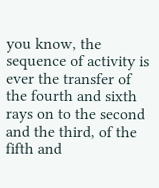you know, the sequence of activity is ever the transfer of the fourth and sixth rays on to the second and the third, of the fifth and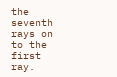the seventh rays on to the first ray.